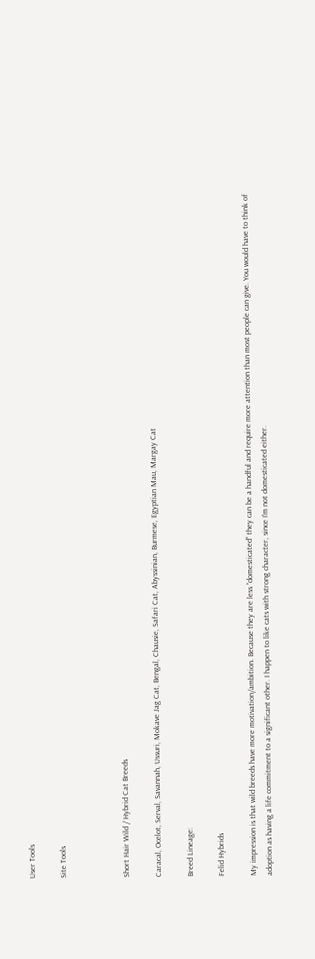User Tools

Site Tools



Short Hair Wild / Hybrid Cat Breeds

Caracal, Ocelot, Serval, Savannah, Ussuri, Mokave Jag Cat, Bengal, Chausie, Safari Cat, Abyssinian, Burmese, Egyptian Mau, Margay Cat

Breed Lineage:

Felid Hybrids

My impression is that wild breeds have more motivation/ambition. Because they are less “domesticated” they can be a handful and require more attention than most people can give. You would have to think of adoption as having a life commitment to a significant other. I happen to like cats with strong character, since I'm not domesticated either.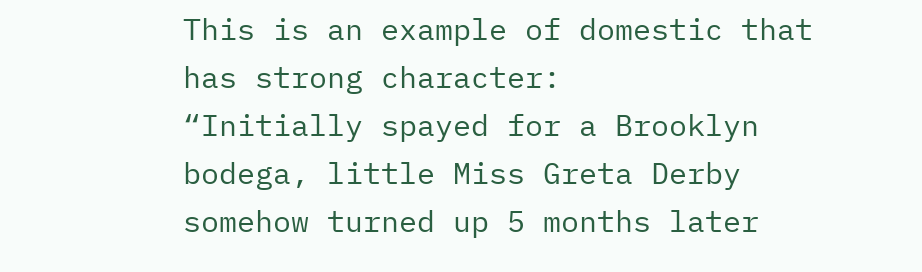This is an example of domestic that has strong character:
“Initially spayed for a Brooklyn bodega, little Miss Greta Derby somehow turned up 5 months later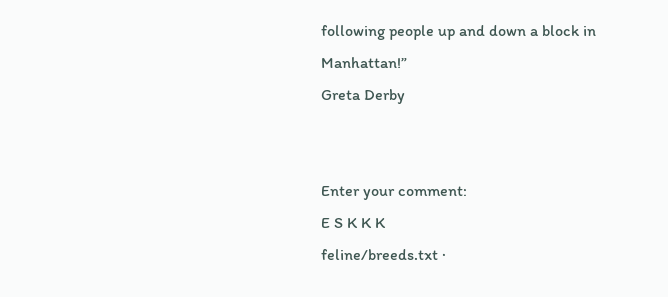following people up and down a block in Manhattan!”
Greta Derby


Enter your comment:
E S K K K
feline/breeds.txt ·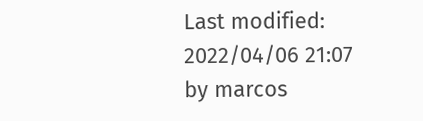Last modified: 2022/04/06 21:07 by marcos